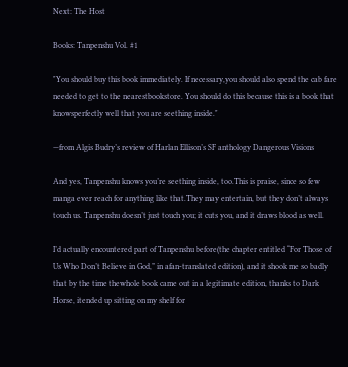Next: The Host

Books: Tanpenshu Vol. #1

"You should buy this book immediately. If necessary,you should also spend the cab fare needed to get to the nearestbookstore. You should do this because this is a book that knowsperfectly well that you are seething inside."

—from Algis Budry’s review of Harlan Ellison’s SF anthology Dangerous Visions

And yes, Tanpenshu knows you’re seething inside, too.This is praise, since so few manga ever reach for anything like that.They may entertain, but they don’t always touch us. Tanpenshu doesn’t just touch you; it cuts you, and it draws blood as well.

I’d actually encountered part of Tanpenshu before(the chapter entitled “For Those of Us Who Don’t Believe in God,” in afan-translated edition), and it shook me so badly that by the time thewhole book came out in a legitimate edition, thanks to Dark Horse, itended up sitting on my shelf for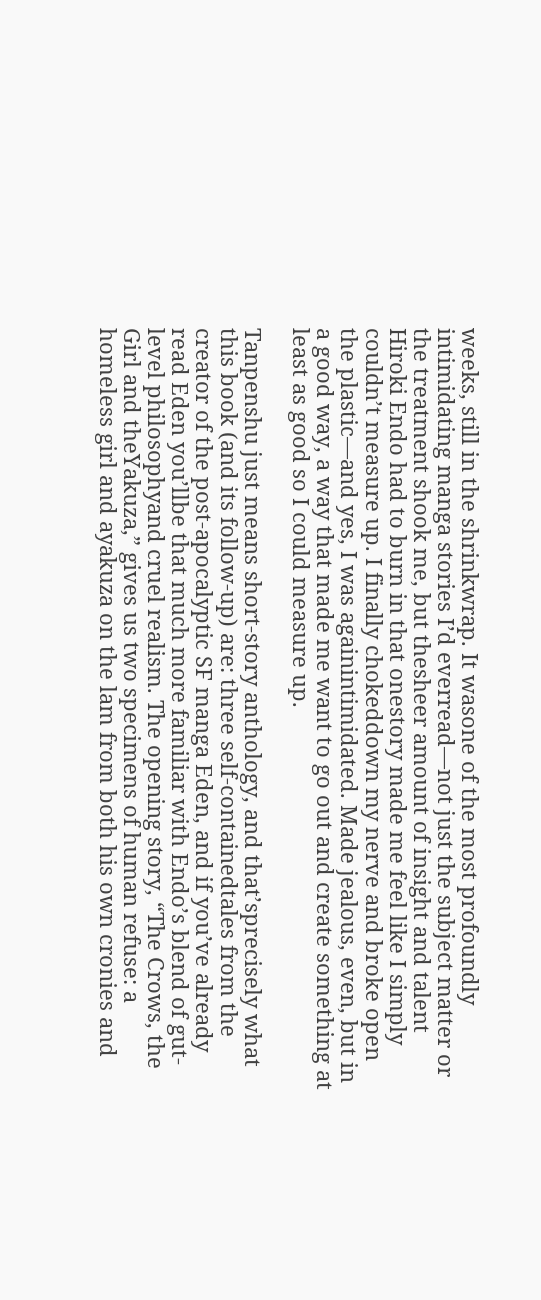weeks, still in the shrinkwrap. It wasone of the most profoundly intimidating manga stories I’d everread—not just the subject matter or the treatment shook me, but thesheer amount of insight and talent Hiroki Endo had to burn in that onestory made me feel like I simply couldn’t measure up. I finally chokeddown my nerve and broke open the plastic—and yes, I was againintimidated. Made jealous, even, but in a good way, a way that made me want to go out and create something at least as good so I could measure up.

Tanpenshu just means short-story anthology, and that’sprecisely what this book (and its follow-up) are: three self-containedtales from the creator of the post-apocalyptic SF manga Eden, and if you’ve already read Eden you’llbe that much more familiar with Endo’s blend of gut-level philosophyand cruel realism. The opening story, “The Crows, the Girl and theYakuza,” gives us two specimens of human refuse: a homeless girl and ayakuza on the lam from both his own cronies and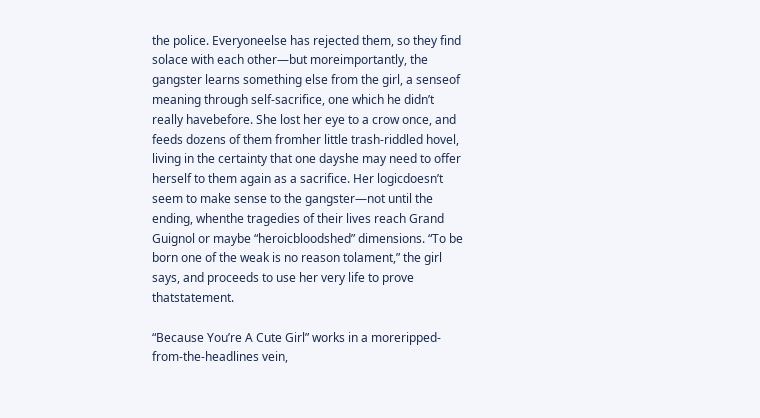the police. Everyoneelse has rejected them, so they find solace with each other—but moreimportantly, the gangster learns something else from the girl, a senseof meaning through self-sacrifice, one which he didn’t really havebefore. She lost her eye to a crow once, and feeds dozens of them fromher little trash-riddled hovel, living in the certainty that one dayshe may need to offer herself to them again as a sacrifice. Her logicdoesn’t seem to make sense to the gangster—not until the ending, whenthe tragedies of their lives reach Grand Guignol or maybe “heroicbloodshed” dimensions. “To be born one of the weak is no reason tolament,” the girl says, and proceeds to use her very life to prove thatstatement.

“Because You’re A Cute Girl” works in a moreripped-from-the-headlines vein,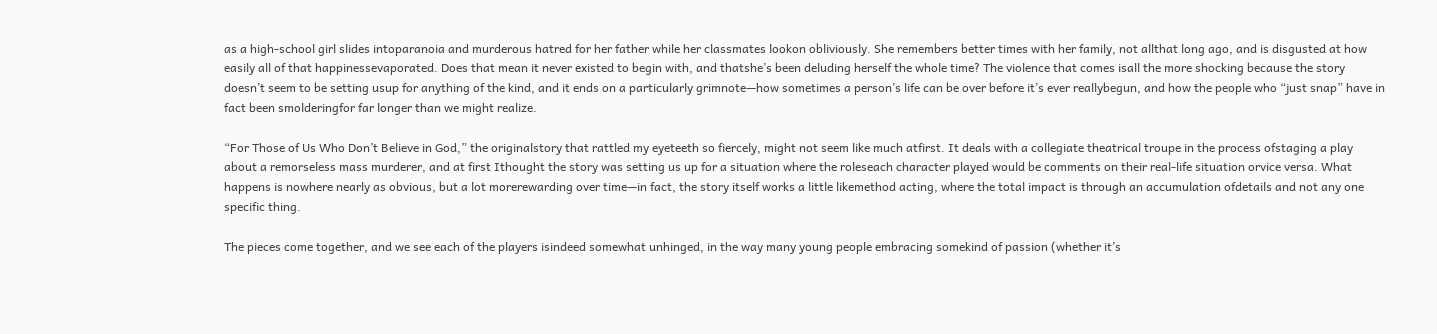as a high-school girl slides intoparanoia and murderous hatred for her father while her classmates lookon obliviously. She remembers better times with her family, not allthat long ago, and is disgusted at how easily all of that happinessevaporated. Does that mean it never existed to begin with, and thatshe’s been deluding herself the whole time? The violence that comes isall the more shocking because the story doesn’t seem to be setting usup for anything of the kind, and it ends on a particularly grimnote—how sometimes a person’s life can be over before it’s ever reallybegun, and how the people who “just snap” have in fact been smolderingfor far longer than we might realize.

“For Those of Us Who Don’t Believe in God,” the originalstory that rattled my eyeteeth so fiercely, might not seem like much atfirst. It deals with a collegiate theatrical troupe in the process ofstaging a play about a remorseless mass murderer, and at first Ithought the story was setting us up for a situation where the roleseach character played would be comments on their real-life situation orvice versa. What happens is nowhere nearly as obvious, but a lot morerewarding over time—in fact, the story itself works a little likemethod acting, where the total impact is through an accumulation ofdetails and not any one specific thing.

The pieces come together, and we see each of the players isindeed somewhat unhinged, in the way many young people embracing somekind of passion (whether it’s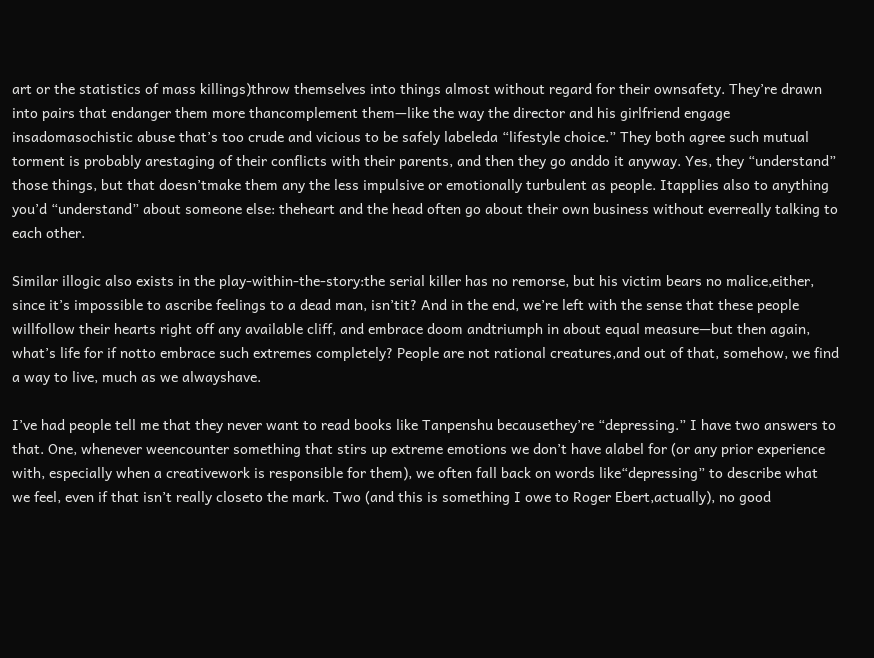art or the statistics of mass killings)throw themselves into things almost without regard for their ownsafety. They’re drawn into pairs that endanger them more thancomplement them—like the way the director and his girlfriend engage insadomasochistic abuse that’s too crude and vicious to be safely labeleda “lifestyle choice.” They both agree such mutual torment is probably arestaging of their conflicts with their parents, and then they go anddo it anyway. Yes, they “understand” those things, but that doesn’tmake them any the less impulsive or emotionally turbulent as people. Itapplies also to anything you’d “understand” about someone else: theheart and the head often go about their own business without everreally talking to each other.

Similar illogic also exists in the play-within-the-story:the serial killer has no remorse, but his victim bears no malice,either, since it’s impossible to ascribe feelings to a dead man, isn’tit? And in the end, we’re left with the sense that these people willfollow their hearts right off any available cliff, and embrace doom andtriumph in about equal measure—but then again, what’s life for if notto embrace such extremes completely? People are not rational creatures,and out of that, somehow, we find a way to live, much as we alwayshave.

I’ve had people tell me that they never want to read books like Tanpenshu becausethey’re “depressing.” I have two answers to that. One, whenever weencounter something that stirs up extreme emotions we don’t have alabel for (or any prior experience with, especially when a creativework is responsible for them), we often fall back on words like“depressing” to describe what we feel, even if that isn’t really closeto the mark. Two (and this is something I owe to Roger Ebert,actually), no good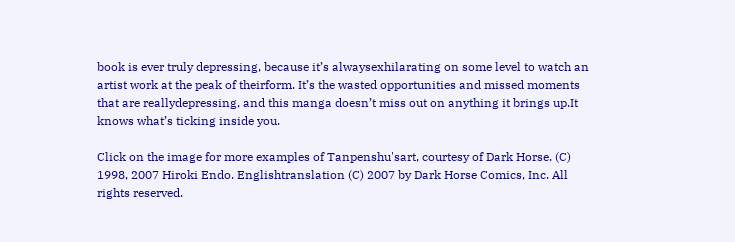book is ever truly depressing, because it’s alwaysexhilarating on some level to watch an artist work at the peak of theirform. It’s the wasted opportunities and missed moments that are reallydepressing, and this manga doesn’t miss out on anything it brings up.It knows what’s ticking inside you.

Click on the image for more examples of Tanpenshu'sart, courtesy of Dark Horse. (C) 1998, 2007 Hiroki Endo. Englishtranslation (C) 2007 by Dark Horse Comics, Inc. All rights reserved.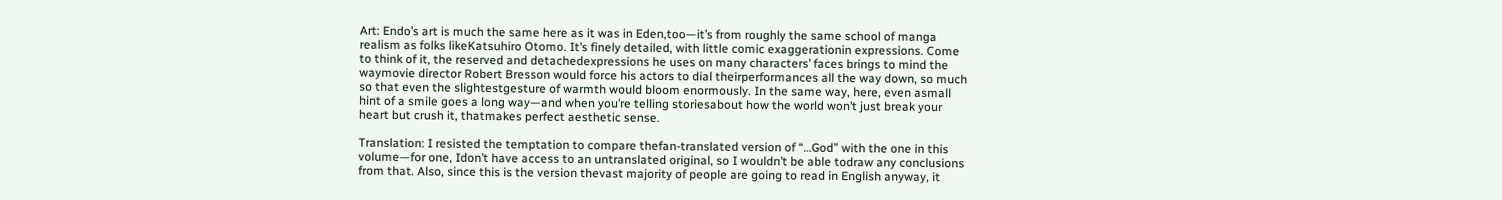Art: Endo’s art is much the same here as it was in Eden,too—it’s from roughly the same school of manga realism as folks likeKatsuhiro Otomo. It’s finely detailed, with little comic exaggerationin expressions. Come to think of it, the reserved and detachedexpressions he uses on many characters’ faces brings to mind the waymovie director Robert Bresson would force his actors to dial theirperformances all the way down, so much so that even the slightestgesture of warmth would bloom enormously. In the same way, here, even asmall hint of a smile goes a long way—and when you’re telling storiesabout how the world won’t just break your heart but crush it, thatmakes perfect aesthetic sense.

Translation: I resisted the temptation to compare thefan-translated version of “…God” with the one in this volume—for one, Idon’t have access to an untranslated original, so I wouldn’t be able todraw any conclusions from that. Also, since this is the version thevast majority of people are going to read in English anyway, it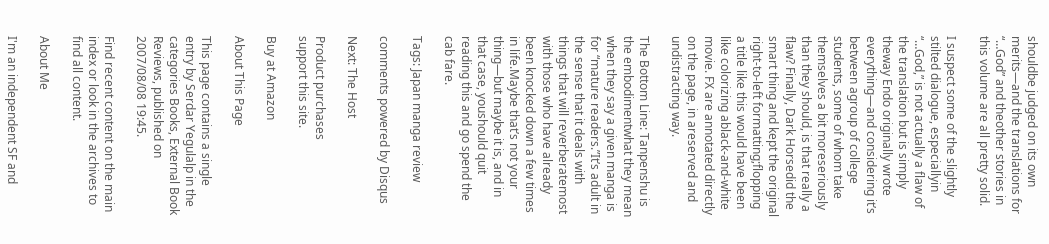shouldbe judged on its own merits—and the translations for “…God” and theother stories in this volume are all pretty solid.

I suspect some of the slightly stilted dialogue, especiallyin “…God,” is not actually a flaw of the translation but is simply theway Endo originally wrote everything—and considering it’s between agroup of college students, some of whom take themselves a bit moreseriously than they should, is that really a flaw? Finally, Dark Horsedid the smart thing and kept the original right-to-left formatting;flopping a title like this would have been like colorizing ablack-and-white movie. FX are annotated directly on the page, in areserved and undistracting way.

The Bottom Line: Tanpenshu is the embodimentwhat they mean when they say a given manga is for “mature readers.”It’s adult in the sense that it deals with things that will reverberatemost with those who have already been knocked down a few times in life.Maybe that’s not your thing—but maybe it is, and in that case, youshould quit reading this and go spend the cab fare.

Tags: Japan manga review

comments powered by Disqus

Next: The Host

Product purchases
support this site.

Buy at Amazon

About This Page

This page contains a single entry by Serdar Yegulalp in the categories Books, External Book Reviews, published on 2007/08/08 19:45.

Find recent content on the main index or look in the archives to find all content.

About Me

I'm an independent SF and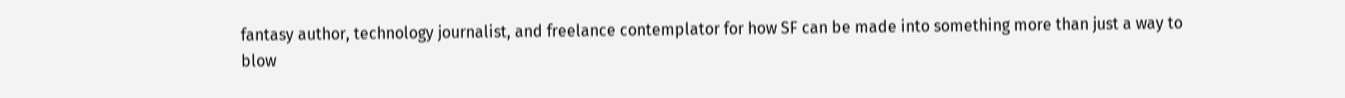fantasy author, technology journalist, and freelance contemplator for how SF can be made into something more than just a way to blow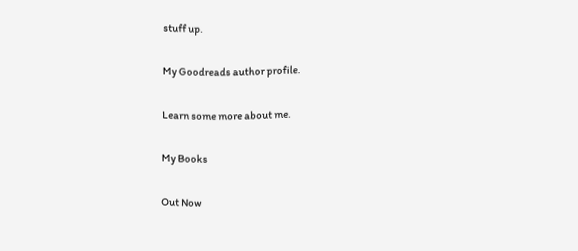stuff up.

My Goodreads author profile.

Learn some more about me.

My Books

Out Now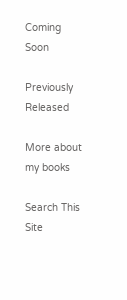Coming Soon

Previously Released

More about my books

Search This Site